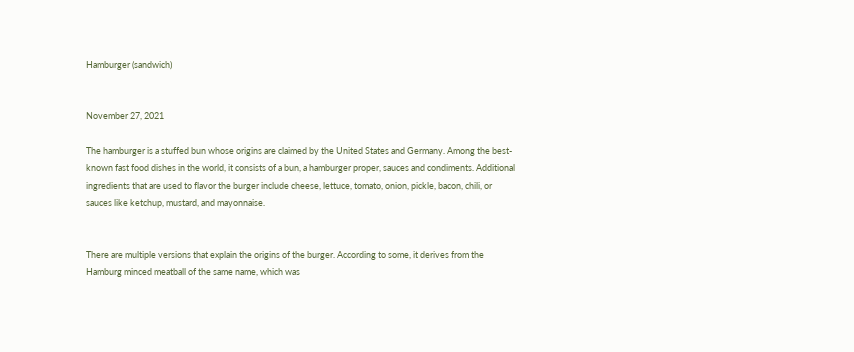Hamburger (sandwich)


November 27, 2021

The hamburger is a stuffed bun whose origins are claimed by the United States and Germany. Among the best-known fast food dishes in the world, it consists of a bun, a hamburger proper, sauces and condiments. Additional ingredients that are used to flavor the burger include cheese, lettuce, tomato, onion, pickle, bacon, chili, or sauces like ketchup, mustard, and mayonnaise.


There are multiple versions that explain the origins of the burger. According to some, it derives from the Hamburg minced meatball of the same name, which was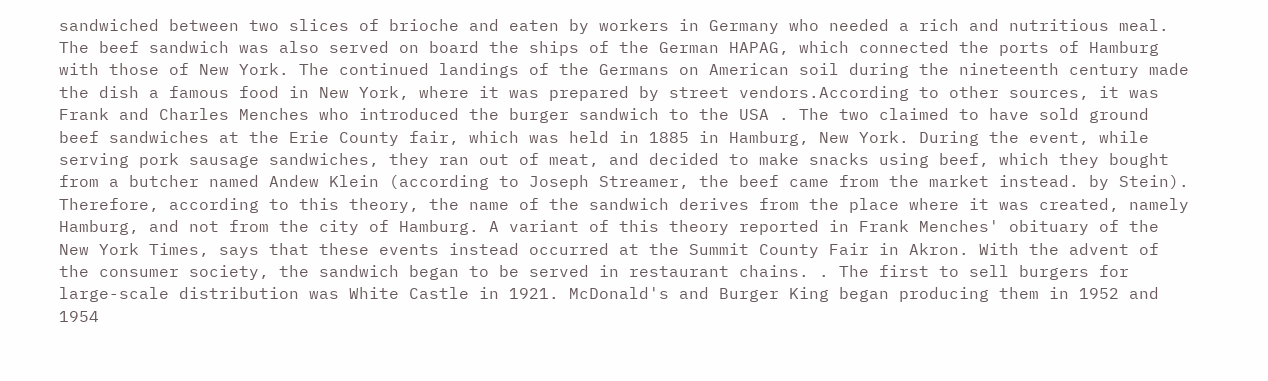sandwiched between two slices of brioche and eaten by workers in Germany who needed a rich and nutritious meal. The beef sandwich was also served on board the ships of the German HAPAG, which connected the ports of Hamburg with those of New York. The continued landings of the Germans on American soil during the nineteenth century made the dish a famous food in New York, where it was prepared by street vendors.According to other sources, it was Frank and Charles Menches who introduced the burger sandwich to the USA . The two claimed to have sold ground beef sandwiches at the Erie County fair, which was held in 1885 in Hamburg, New York. During the event, while serving pork sausage sandwiches, they ran out of meat, and decided to make snacks using beef, which they bought from a butcher named Andew Klein (according to Joseph Streamer, the beef came from the market instead. by Stein). Therefore, according to this theory, the name of the sandwich derives from the place where it was created, namely Hamburg, and not from the city of Hamburg. A variant of this theory reported in Frank Menches' obituary of the New York Times, says that these events instead occurred at the Summit County Fair in Akron. With the advent of the consumer society, the sandwich began to be served in restaurant chains. . The first to sell burgers for large-scale distribution was White Castle in 1921. McDonald's and Burger King began producing them in 1952 and 1954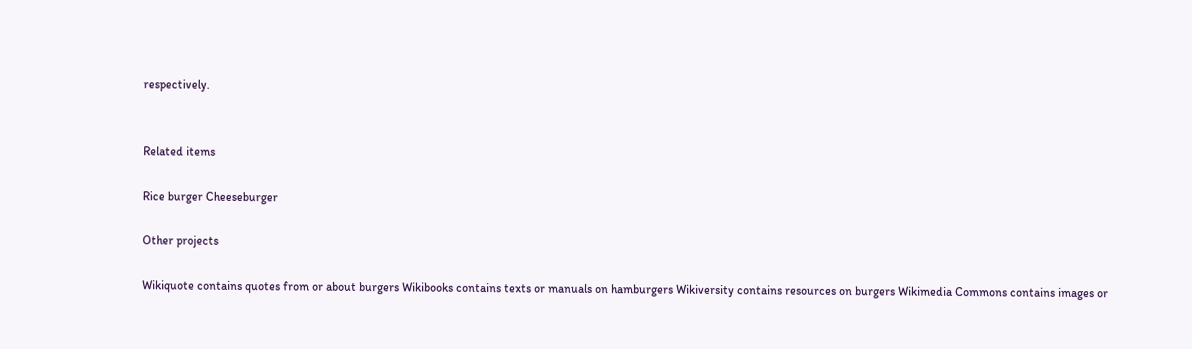respectively.


Related items

Rice burger Cheeseburger

Other projects

Wikiquote contains quotes from or about burgers Wikibooks contains texts or manuals on hamburgers Wikiversity contains resources on burgers Wikimedia Commons contains images or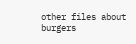other files about burgers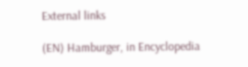External links

(EN) Hamburger, in Encyclopedia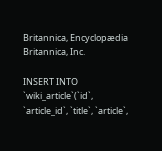Britannica, Encyclopædia Britannica, Inc.

INSERT INTO `wiki_article`(`id`, `article_id`, `title`, `article`,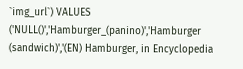`img_url`) VALUES ('NULL()','Hamburger_(panino)','Hamburger (sandwich)','(EN) Hamburger, in Encyclopedia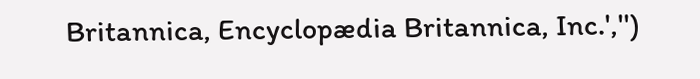Britannica, Encyclopædia Britannica, Inc.','')